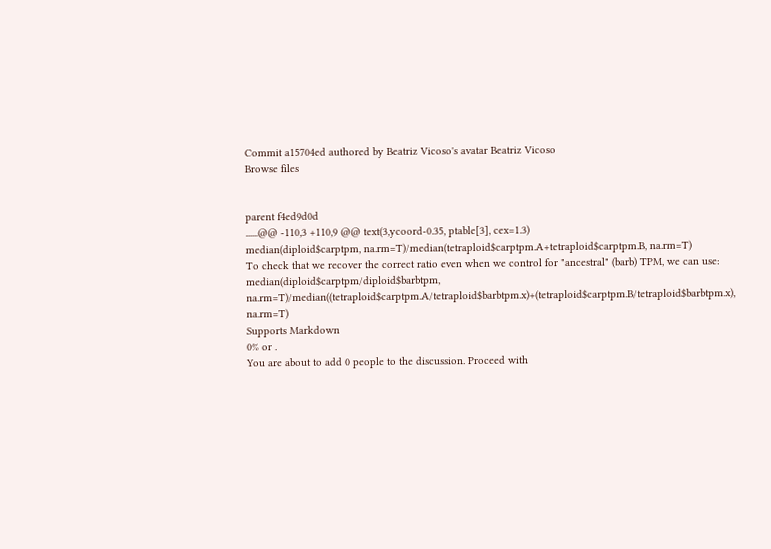Commit a15704ed authored by Beatriz Vicoso's avatar Beatriz Vicoso
Browse files


parent f4ed9d0d
......@@ -110,3 +110,9 @@ text(3,ycoord-0.35, ptable[3], cex=1.3)
median(diploid$carptpm, na.rm=T)/median(tetraploid$carptpm.A+tetraploid$carptpm.B, na.rm=T)
To check that we recover the correct ratio even when we control for "ancestral" (barb) TPM, we can use:
median(diploid$carptpm/diploid$barbtpm, na.rm=T)/median((tetraploid$carptpm.A/tetraploid$barbtpm.x)+(tetraploid$carptpm.B/tetraploid$barbtpm.x), na.rm=T)
Supports Markdown
0% or .
You are about to add 0 people to the discussion. Proceed with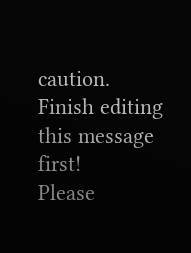caution.
Finish editing this message first!
Please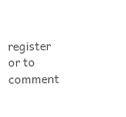register or to comment